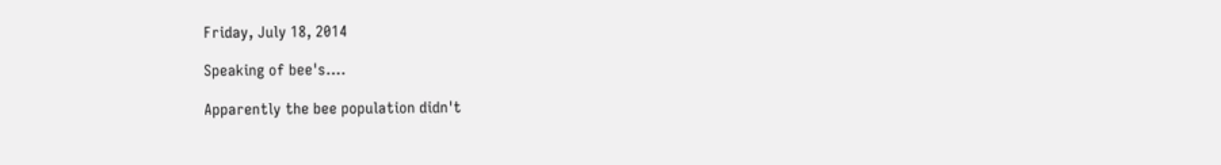Friday, July 18, 2014

Speaking of bee's....

Apparently the bee population didn't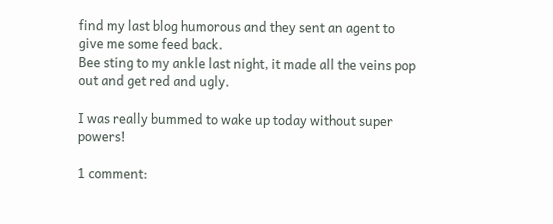find my last blog humorous and they sent an agent to give me some feed back.
Bee sting to my ankle last night, it made all the veins pop out and get red and ugly.

I was really bummed to wake up today without super powers!

1 comment: